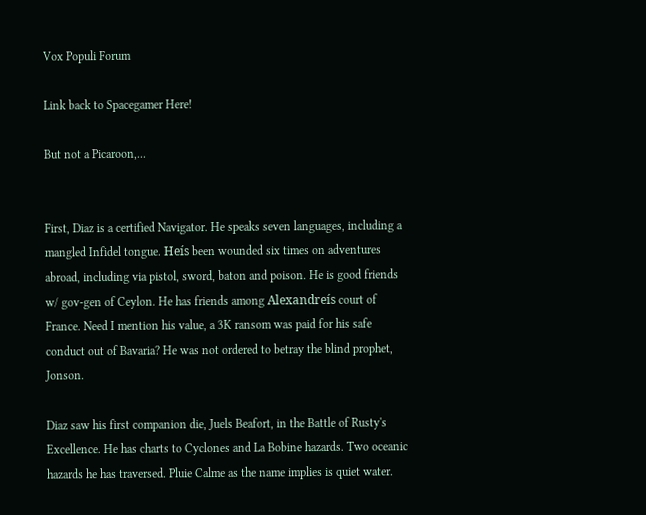Vox Populi Forum

Link back to Spacegamer Here!

But not a Picaroon,...


First, Diaz is a certified Navigator. He speaks seven languages, including a mangled Infidel tongue. Heís been wounded six times on adventures abroad, including via pistol, sword, baton and poison. He is good friends w/ gov-gen of Ceylon. He has friends among Alexandreís court of France. Need I mention his value, a 3K ransom was paid for his safe conduct out of Bavaria? He was not ordered to betray the blind prophet, Jonson.

Diaz saw his first companion die, Juels Beafort, in the Battle of Rusty's Excellence. He has charts to Cyclones and La Bobine hazards. Two oceanic hazards he has traversed. Pluie Calme as the name implies is quiet water.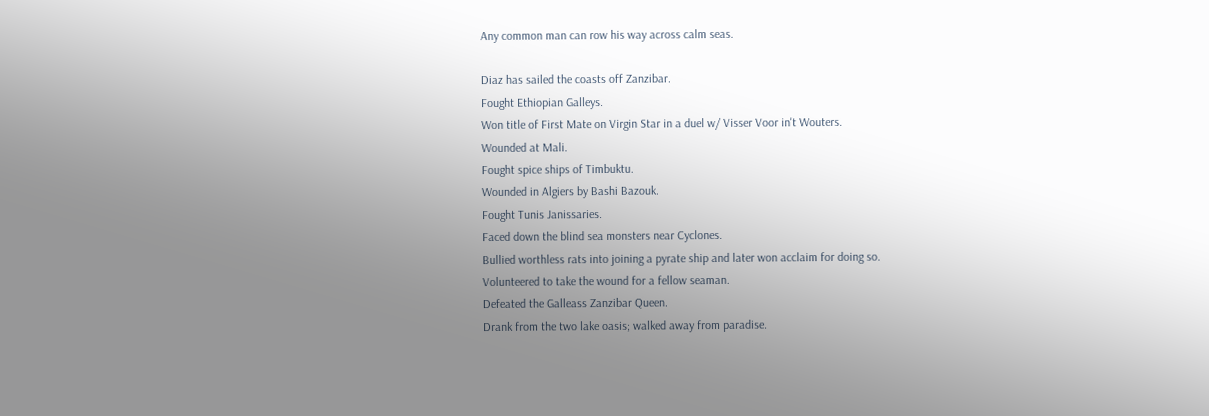Any common man can row his way across calm seas.

Diaz has sailed the coasts off Zanzibar.
Fought Ethiopian Galleys.
Won title of First Mate on Virgin Star in a duel w/ Visser Voor in't Wouters.
Wounded at Mali.
Fought spice ships of Timbuktu.
Wounded in Algiers by Bashi Bazouk.
Fought Tunis Janissaries.
Faced down the blind sea monsters near Cyclones.
Bullied worthless rats into joining a pyrate ship and later won acclaim for doing so.
Volunteered to take the wound for a fellow seaman.
Defeated the Galleass Zanzibar Queen.
Drank from the two lake oasis; walked away from paradise.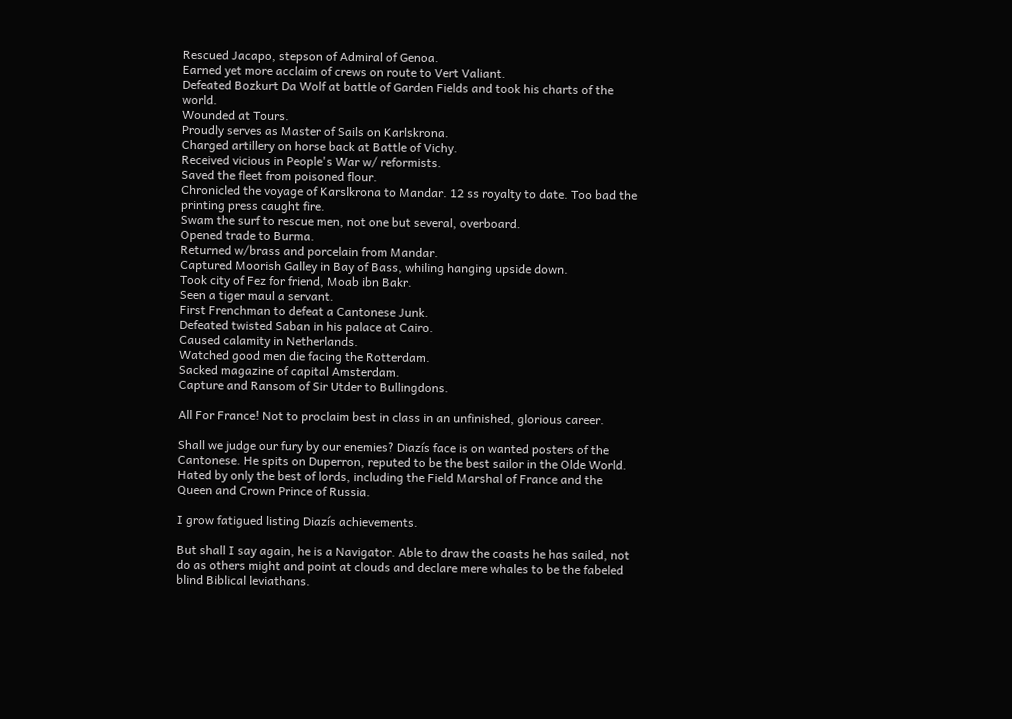Rescued Jacapo, stepson of Admiral of Genoa.
Earned yet more acclaim of crews on route to Vert Valiant.
Defeated Bozkurt Da Wolf at battle of Garden Fields and took his charts of the world.
Wounded at Tours.
Proudly serves as Master of Sails on Karlskrona.
Charged artillery on horse back at Battle of Vichy.
Received vicious in People's War w/ reformists.
Saved the fleet from poisoned flour.
Chronicled the voyage of Karslkrona to Mandar. 12 ss royalty to date. Too bad the printing press caught fire.
Swam the surf to rescue men, not one but several, overboard.
Opened trade to Burma.
Returned w/brass and porcelain from Mandar.
Captured Moorish Galley in Bay of Bass, whiling hanging upside down.
Took city of Fez for friend, Moab ibn Bakr.
Seen a tiger maul a servant.
First Frenchman to defeat a Cantonese Junk.
Defeated twisted Saban in his palace at Cairo.
Caused calamity in Netherlands.
Watched good men die facing the Rotterdam.
Sacked magazine of capital Amsterdam.
Capture and Ransom of Sir Utder to Bullingdons.

All For France! Not to proclaim best in class in an unfinished, glorious career.

Shall we judge our fury by our enemies? Diazís face is on wanted posters of the Cantonese. He spits on Duperron, reputed to be the best sailor in the Olde World. Hated by only the best of lords, including the Field Marshal of France and the Queen and Crown Prince of Russia.

I grow fatigued listing Diazís achievements.

But shall I say again, he is a Navigator. Able to draw the coasts he has sailed, not do as others might and point at clouds and declare mere whales to be the fabeled blind Biblical leviathans.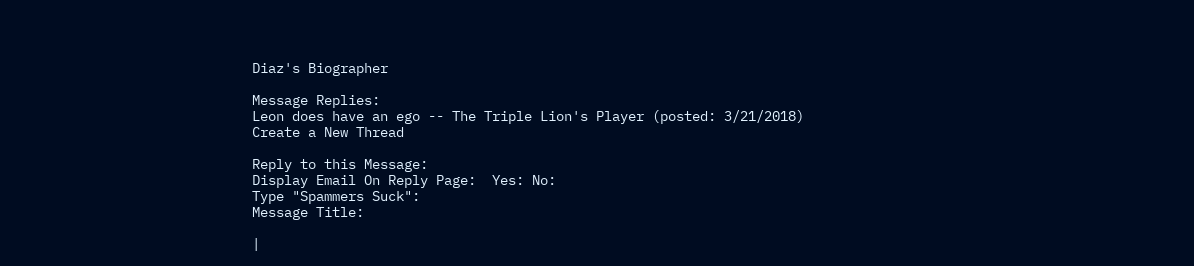Diaz's Biographer

Message Replies:
Leon does have an ego -- The Triple Lion's Player (posted: 3/21/2018)
Create a New Thread

Reply to this Message:
Display Email On Reply Page:  Yes: No:
Type "Spammers Suck":
Message Title:

|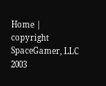Home |
copyright SpaceGamer, LLC 2003